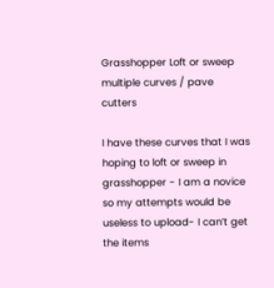Grasshopper Loft or sweep multiple curves / pave cutters

I have these curves that I was hoping to loft or sweep in grasshopper - I am a novice so my attempts would be useless to upload- I can’t get the items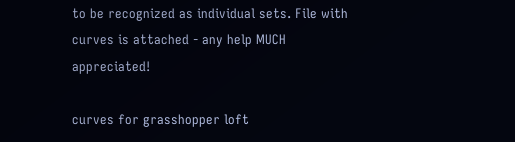to be recognized as individual sets. File with curves is attached - any help MUCH appreciated!

curves for grasshopper loft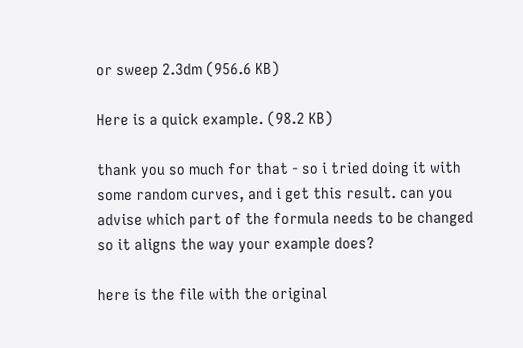or sweep 2.3dm (956.6 KB)

Here is a quick example. (98.2 KB)

thank you so much for that - so i tried doing it with some random curves, and i get this result. can you advise which part of the formula needs to be changed so it aligns the way your example does?

here is the file with the original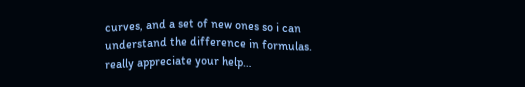curves, and a set of new ones so i can understand the difference in formulas. really appreciate your help…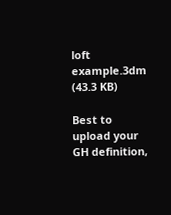loft example.3dm (43.3 KB)

Best to upload your GH definition,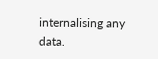internalising any data.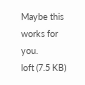Maybe this works for you.
loft (7.5 KB)